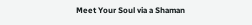Meet Your Soul via a Shaman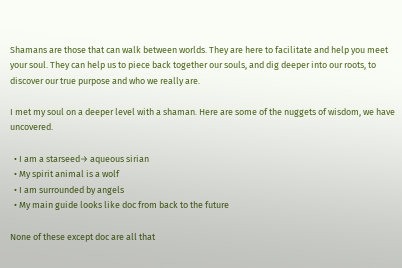Shamans are those that can walk between worlds. They are here to facilitate and help you meet your soul. They can help us to piece back together our souls, and dig deeper into our roots, to discover our true purpose and who we really are.

I met my soul on a deeper level with a shaman. Here are some of the nuggets of wisdom, we have uncovered.

  • I am a starseed→ aqueous sirian
  • My spirit animal is a wolf
  • I am surrounded by angels
  • My main guide looks like doc from back to the future

None of these except doc are all that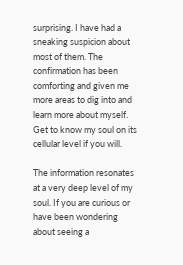surprising. I have had a sneaking suspicion about most of them. The confirmation has been comforting and given me more areas to dig into and learn more about myself. Get to know my soul on its cellular level if you will.

The information resonates at a very deep level of my soul. If you are curious or have been wondering about seeing a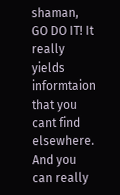shaman, GO DO IT! It really yields informtaion that you cant find elsewhere. And you can really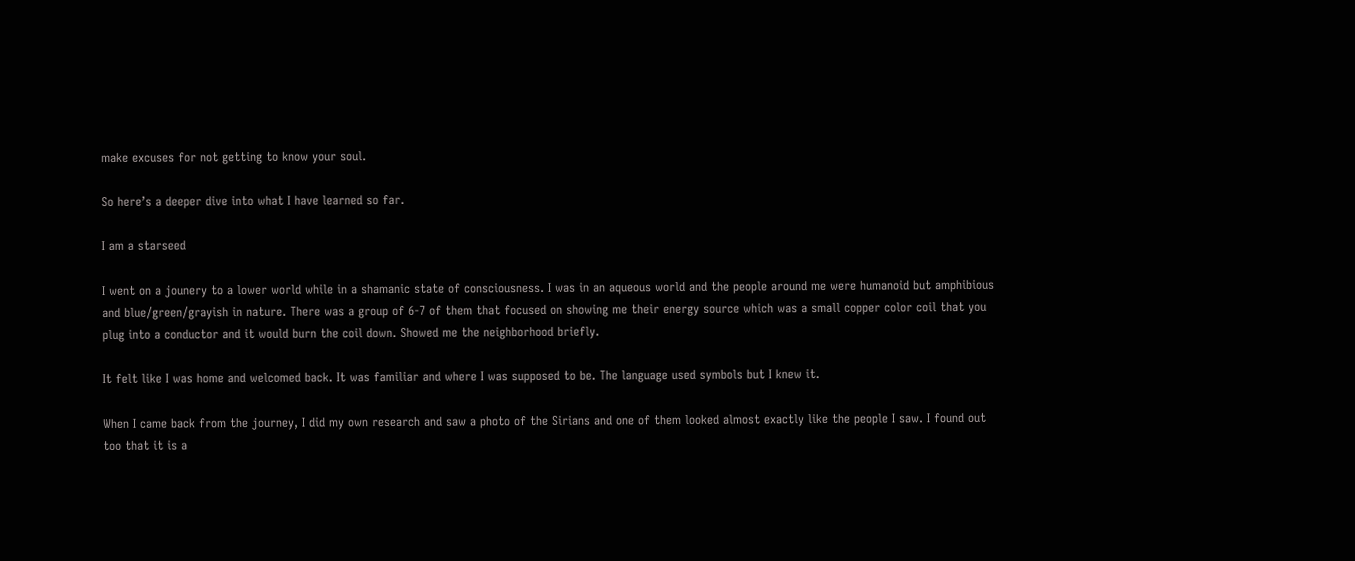make excuses for not getting to know your soul.

So here’s a deeper dive into what I have learned so far.

I am a starseed

I went on a jounery to a lower world while in a shamanic state of consciousness. I was in an aqueous world and the people around me were humanoid but amphibious and blue/green/grayish in nature. There was a group of 6-7 of them that focused on showing me their energy source which was a small copper color coil that you plug into a conductor and it would burn the coil down. Showed me the neighborhood briefly.

It felt like I was home and welcomed back. It was familiar and where I was supposed to be. The language used symbols but I knew it.

When I came back from the journey, I did my own research and saw a photo of the Sirians and one of them looked almost exactly like the people I saw. I found out too that it is a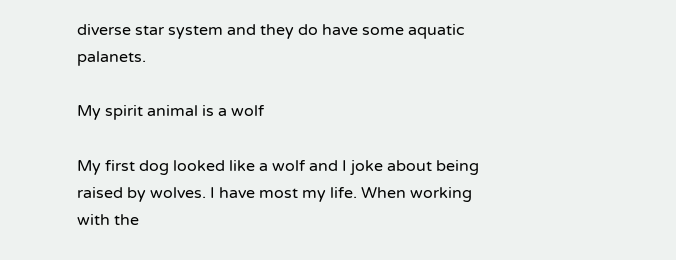diverse star system and they do have some aquatic palanets.

My spirit animal is a wolf

My first dog looked like a wolf and I joke about being raised by wolves. I have most my life. When working with the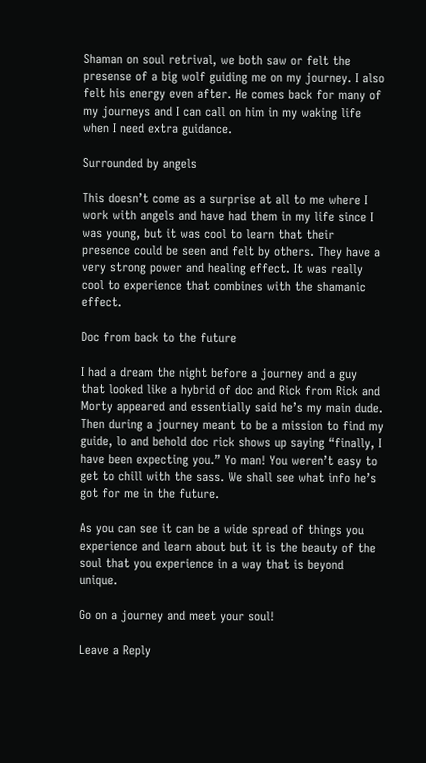Shaman on soul retrival, we both saw or felt the presense of a big wolf guiding me on my journey. I also felt his energy even after. He comes back for many of my journeys and I can call on him in my waking life when I need extra guidance.

Surrounded by angels

This doesn’t come as a surprise at all to me where I work with angels and have had them in my life since I was young, but it was cool to learn that their presence could be seen and felt by others. They have a very strong power and healing effect. It was really cool to experience that combines with the shamanic effect.

Doc from back to the future

I had a dream the night before a journey and a guy that looked like a hybrid of doc and Rick from Rick and Morty appeared and essentially said he’s my main dude. Then during a journey meant to be a mission to find my guide, lo and behold doc rick shows up saying “finally, I have been expecting you.” Yo man! You weren’t easy to get to chill with the sass. We shall see what info he’s got for me in the future.

As you can see it can be a wide spread of things you experience and learn about but it is the beauty of the soul that you experience in a way that is beyond unique.

Go on a journey and meet your soul!

Leave a Reply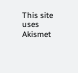This site uses Akismet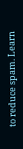to reduce spam. Learn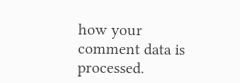how your comment data is processed.